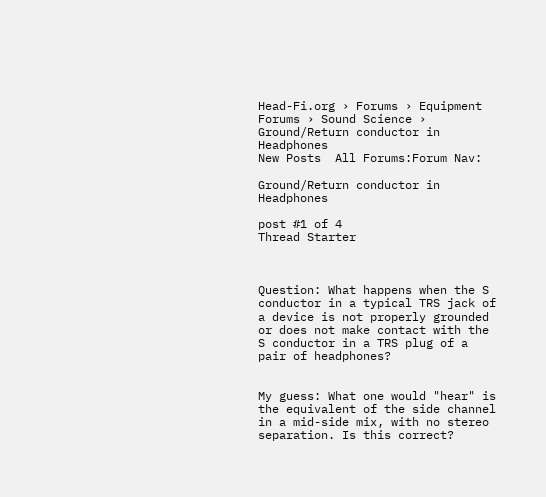Head-Fi.org › Forums › Equipment Forums › Sound Science › Ground/Return conductor in Headphones
New Posts  All Forums:Forum Nav:

Ground/Return conductor in Headphones

post #1 of 4
Thread Starter



Question: What happens when the S conductor in a typical TRS jack of a device is not properly grounded or does not make contact with the S conductor in a TRS plug of a pair of headphones?


My guess: What one would "hear" is the equivalent of the side channel in a mid-side mix, with no stereo separation. Is this correct?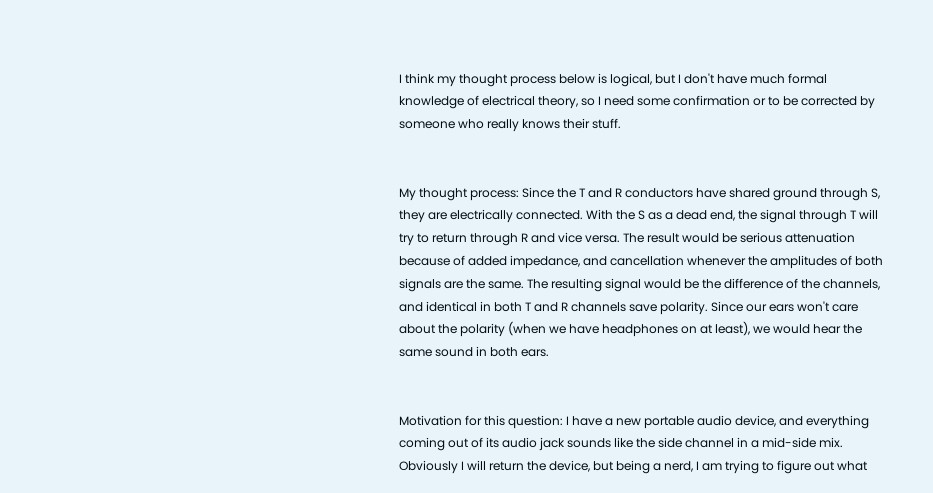I think my thought process below is logical, but I don't have much formal knowledge of electrical theory, so I need some confirmation or to be corrected by someone who really knows their stuff.


My thought process: Since the T and R conductors have shared ground through S, they are electrically connected. With the S as a dead end, the signal through T will try to return through R and vice versa. The result would be serious attenuation because of added impedance, and cancellation whenever the amplitudes of both signals are the same. The resulting signal would be the difference of the channels, and identical in both T and R channels save polarity. Since our ears won't care about the polarity (when we have headphones on at least), we would hear the same sound in both ears.


Motivation for this question: I have a new portable audio device, and everything coming out of its audio jack sounds like the side channel in a mid-side mix. Obviously I will return the device, but being a nerd, I am trying to figure out what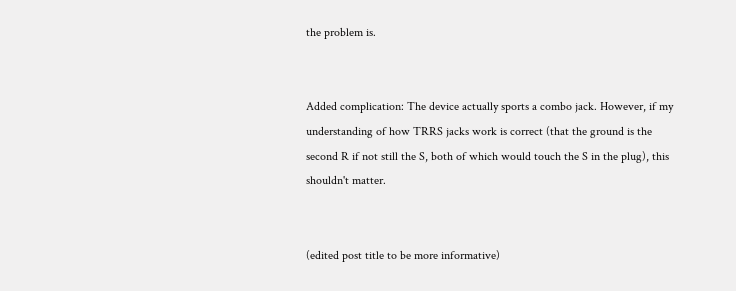the problem is.


Added complication: The device actually sports a combo jack. However, if my understanding of how TRRS jacks work is correct (that the ground is the second R if not still the S, both of which would touch the S in the plug), this shouldn't matter.


(edited post title to be more informative)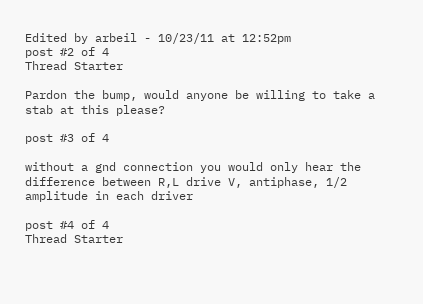Edited by arbeil - 10/23/11 at 12:52pm
post #2 of 4
Thread Starter

Pardon the bump, would anyone be willing to take a stab at this please?

post #3 of 4

without a gnd connection you would only hear the difference between R,L drive V, antiphase, 1/2 amplitude in each driver

post #4 of 4
Thread Starter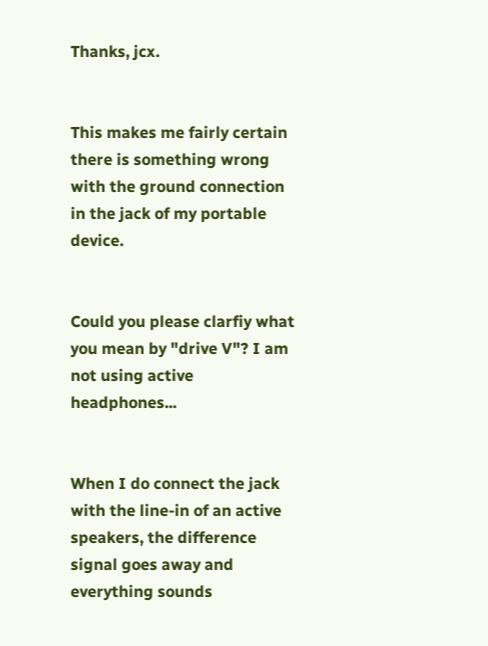Thanks, jcx.


This makes me fairly certain there is something wrong with the ground connection in the jack of my portable device.


Could you please clarfiy what you mean by "drive V"? I am not using active headphones...


When I do connect the jack with the line-in of an active speakers, the difference signal goes away and everything sounds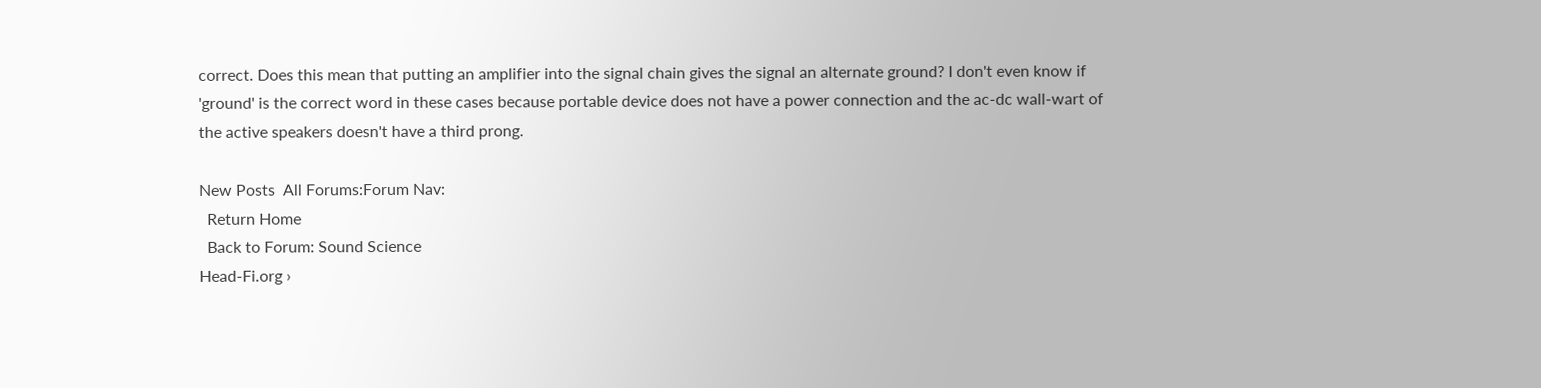correct. Does this mean that putting an amplifier into the signal chain gives the signal an alternate ground? I don't even know if 'ground' is the correct word in these cases because portable device does not have a power connection and the ac-dc wall-wart of the active speakers doesn't have a third prong.

New Posts  All Forums:Forum Nav:
  Return Home
  Back to Forum: Sound Science
Head-Fi.org ›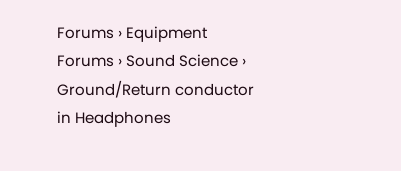Forums › Equipment Forums › Sound Science › Ground/Return conductor in Headphones